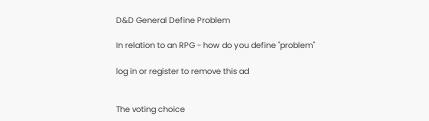D&D General Define Problem

In relation to an RPG - how do you define "problem"

log in or register to remove this ad


The voting choice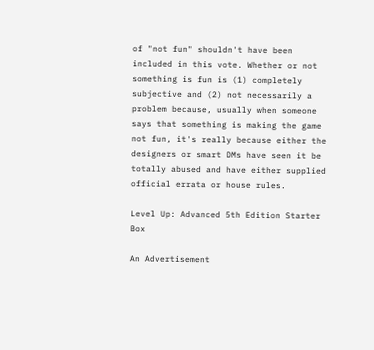of "not fun" shouldn't have been included in this vote. Whether or not something is fun is (1) completely subjective and (2) not necessarily a problem because, usually when someone says that something is making the game not fun, it's really because either the designers or smart DMs have seen it be totally abused and have either supplied official errata or house rules.

Level Up: Advanced 5th Edition Starter Box

An Advertisement